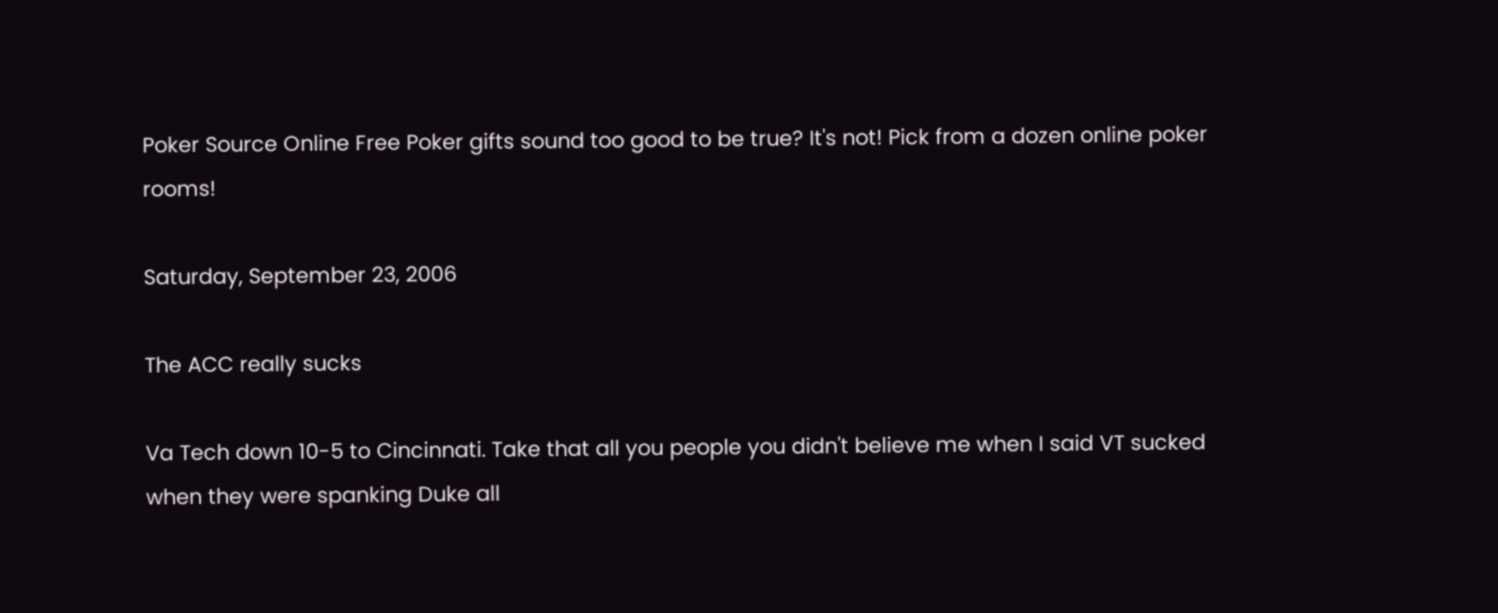Poker Source Online Free Poker gifts sound too good to be true? It's not! Pick from a dozen online poker rooms!

Saturday, September 23, 2006

The ACC really sucks

Va Tech down 10-5 to Cincinnati. Take that all you people you didn't believe me when I said VT sucked when they were spanking Duke all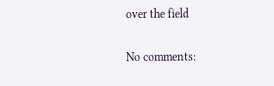over the field

No comments: